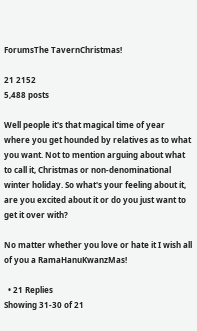ForumsThe TavernChristmas!

21 2152
5,488 posts

Well people it's that magical time of year where you get hounded by relatives as to what you want. Not to mention arguing about what to call it, Christmas or non-denominational winter holiday. So what's your feeling about it, are you excited about it or do you just want to get it over with?

No matter whether you love or hate it I wish all of you a RamaHanuKwanzMas!

  • 21 Replies
Showing 31-30 of 21